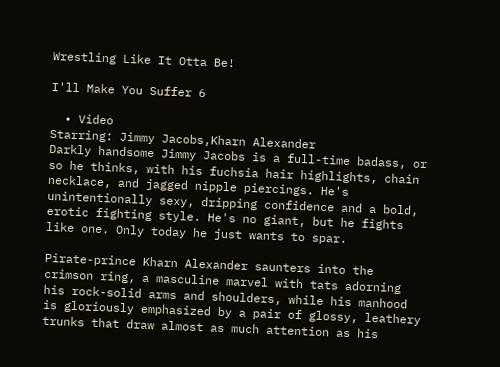Wrestling Like It Otta Be!

I'll Make You Suffer 6

  • Video
Starring: Jimmy Jacobs,Kharn Alexander
Darkly handsome Jimmy Jacobs is a full-time badass, or so he thinks, with his fuchsia hair highlights, chain necklace, and jagged nipple piercings. He's unintentionally sexy, dripping confidence and a bold, erotic fighting style. He's no giant, but he fights like one. Only today he just wants to spar.

Pirate-prince Kharn Alexander saunters into the crimson ring, a masculine marvel with tats adorning his rock-solid arms and shoulders, while his manhood is gloriously emphasized by a pair of glossy, leathery trunks that draw almost as much attention as his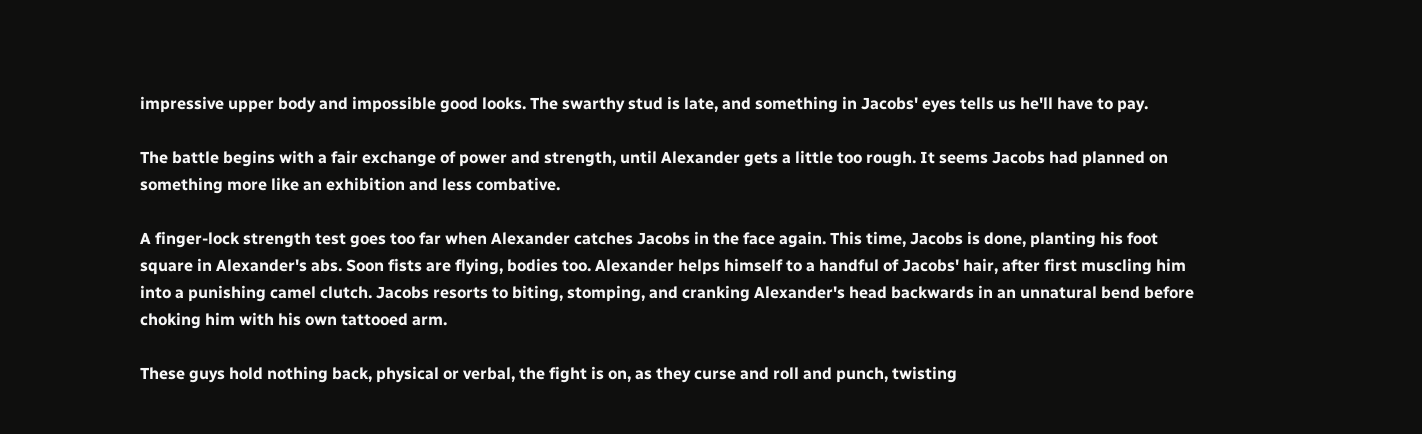impressive upper body and impossible good looks. The swarthy stud is late, and something in Jacobs' eyes tells us he'll have to pay.

The battle begins with a fair exchange of power and strength, until Alexander gets a little too rough. It seems Jacobs had planned on something more like an exhibition and less combative.

A finger-lock strength test goes too far when Alexander catches Jacobs in the face again. This time, Jacobs is done, planting his foot square in Alexander's abs. Soon fists are flying, bodies too. Alexander helps himself to a handful of Jacobs' hair, after first muscling him into a punishing camel clutch. Jacobs resorts to biting, stomping, and cranking Alexander's head backwards in an unnatural bend before choking him with his own tattooed arm.

These guys hold nothing back, physical or verbal, the fight is on, as they curse and roll and punch, twisting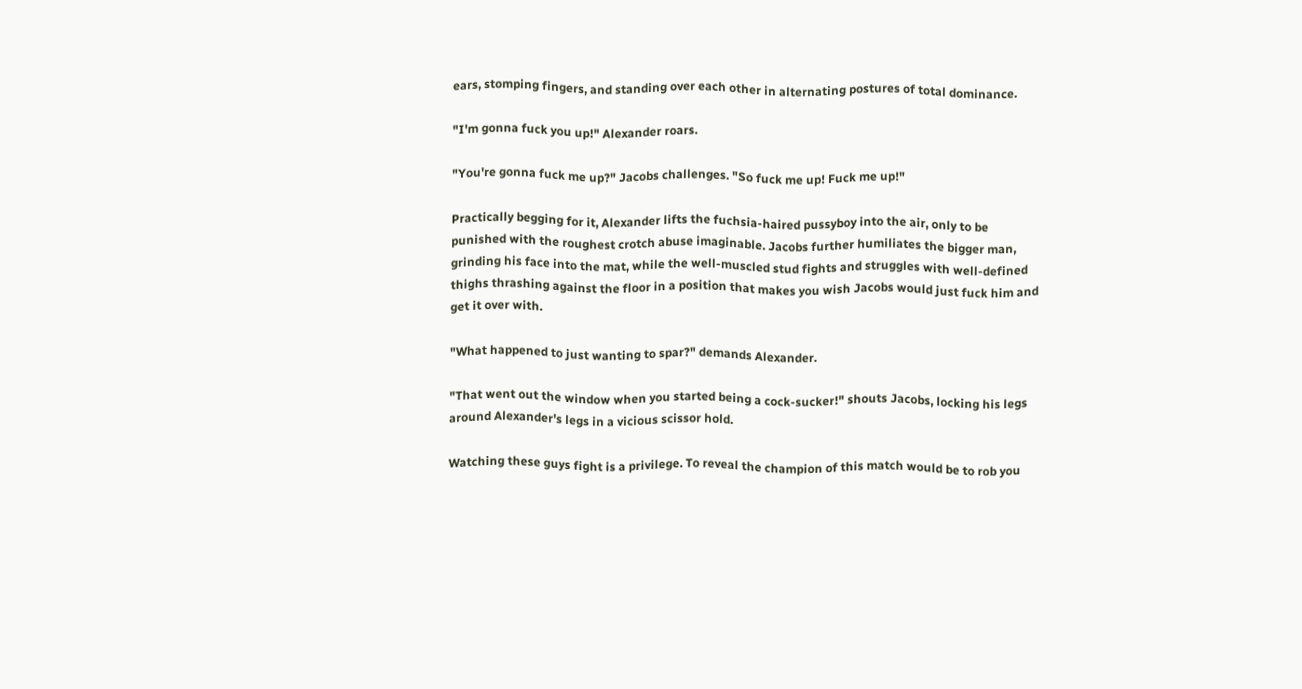ears, stomping fingers, and standing over each other in alternating postures of total dominance.

"I'm gonna fuck you up!" Alexander roars.

"You're gonna fuck me up?" Jacobs challenges. "So fuck me up! Fuck me up!"

Practically begging for it, Alexander lifts the fuchsia-haired pussyboy into the air, only to be punished with the roughest crotch abuse imaginable. Jacobs further humiliates the bigger man, grinding his face into the mat, while the well-muscled stud fights and struggles with well-defined thighs thrashing against the floor in a position that makes you wish Jacobs would just fuck him and get it over with.

"What happened to just wanting to spar?" demands Alexander.

"That went out the window when you started being a cock-sucker!" shouts Jacobs, locking his legs around Alexander's legs in a vicious scissor hold.

Watching these guys fight is a privilege. To reveal the champion of this match would be to rob you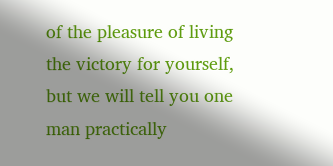of the pleasure of living the victory for yourself, but we will tell you one man practically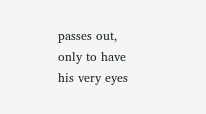passes out, only to have his very eyes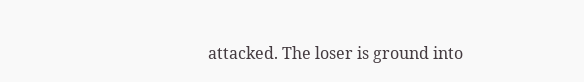attacked. The loser is ground into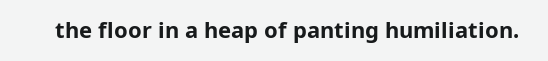the floor in a heap of panting humiliation.